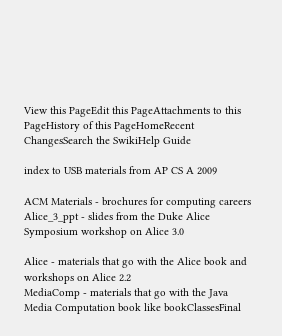View this PageEdit this PageAttachments to this PageHistory of this PageHomeRecent ChangesSearch the SwikiHelp Guide

index to USB materials from AP CS A 2009

ACM Materials - brochures for computing careers
Alice_3_ppt - slides from the Duke Alice Symposium workshop on Alice 3.0

Alice - materials that go with the Alice book and workshops on Alice 2.2
MediaComp - materials that go with the Java Media Computation book like bookClassesFinal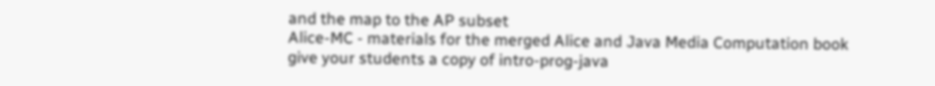and the map to the AP subset
Alice-MC - materials for the merged Alice and Java Media Computation book
give your students a copy of intro-prog-java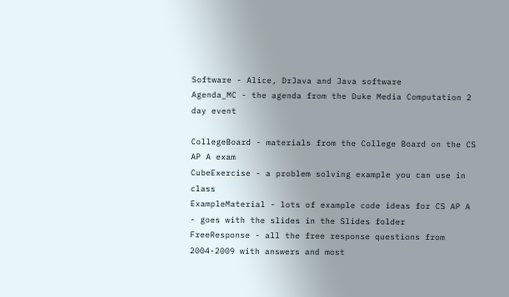Software - Alice, DrJava and Java software
Agenda_MC - the agenda from the Duke Media Computation 2 day event

CollegeBoard - materials from the College Board on the CS AP A exam
CubeExercise - a problem solving example you can use in class
ExampleMaterial - lots of example code ideas for CS AP A - goes with the slides in the Slides folder
FreeResponse - all the free response questions from 2004-2009 with answers and most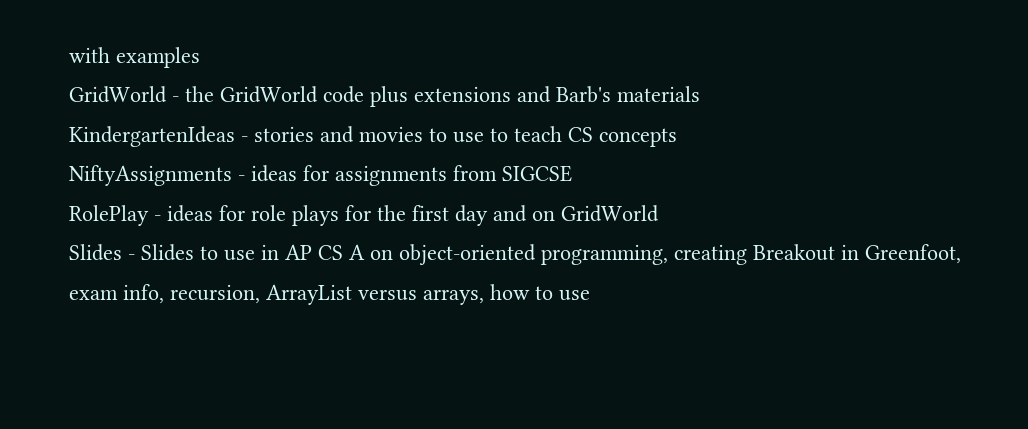with examples
GridWorld - the GridWorld code plus extensions and Barb's materials
KindergartenIdeas - stories and movies to use to teach CS concepts
NiftyAssignments - ideas for assignments from SIGCSE
RolePlay - ideas for role plays for the first day and on GridWorld
Slides - Slides to use in AP CS A on object-oriented programming, creating Breakout in Greenfoot, exam info, recursion, ArrayList versus arrays, how to use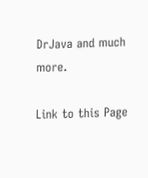DrJava and much more.

Link to this Page